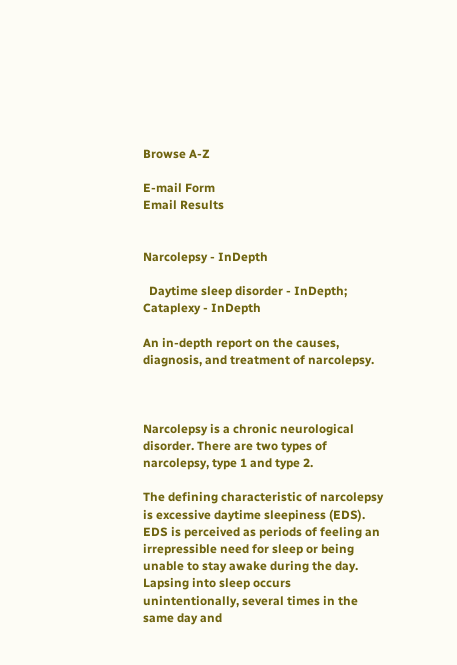Browse A-Z

E-mail Form
Email Results


Narcolepsy - InDepth

  Daytime sleep disorder - InDepth; Cataplexy - InDepth

An in-depth report on the causes, diagnosis, and treatment of narcolepsy.



Narcolepsy is a chronic neurological disorder. There are two types of narcolepsy, type 1 and type 2.

The defining characteristic of narcolepsy is excessive daytime sleepiness (EDS). EDS is perceived as periods of feeling an irrepressible need for sleep or being unable to stay awake during the day. Lapsing into sleep occurs unintentionally, several times in the same day and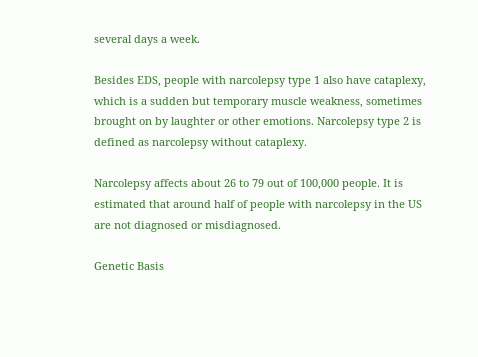several days a week.

Besides EDS, people with narcolepsy type 1 also have cataplexy, which is a sudden but temporary muscle weakness, sometimes brought on by laughter or other emotions. Narcolepsy type 2 is defined as narcolepsy without cataplexy.

Narcolepsy affects about 26 to 79 out of 100,000 people. It is estimated that around half of people with narcolepsy in the US are not diagnosed or misdiagnosed.

Genetic Basis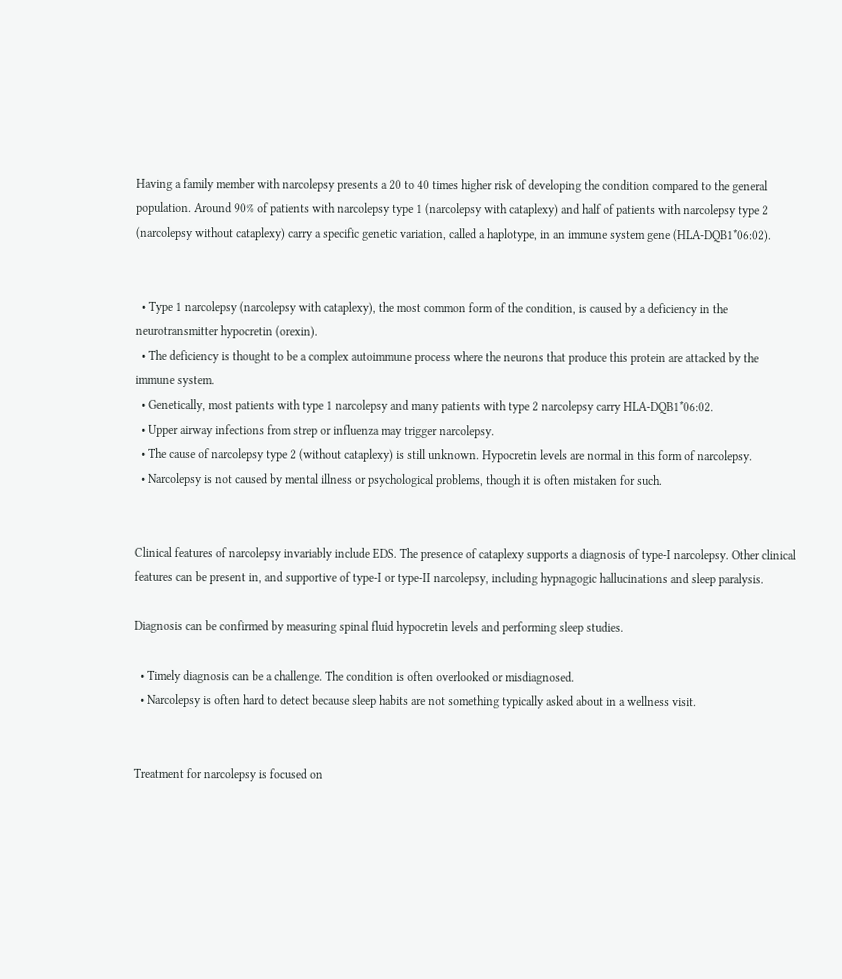Having a family member with narcolepsy presents a 20 to 40 times higher risk of developing the condition compared to the general population. Around 90% of patients with narcolepsy type 1 (narcolepsy with cataplexy) and half of patients with narcolepsy type 2 (narcolepsy without cataplexy) carry a specific genetic variation, called a haplotype, in an immune system gene (HLA-DQB1*06:02).


  • Type 1 narcolepsy (narcolepsy with cataplexy), the most common form of the condition, is caused by a deficiency in the neurotransmitter hypocretin (orexin).
  • The deficiency is thought to be a complex autoimmune process where the neurons that produce this protein are attacked by the immune system.
  • Genetically, most patients with type 1 narcolepsy and many patients with type 2 narcolepsy carry HLA-DQB1*06:02.
  • Upper airway infections from strep or influenza may trigger narcolepsy.
  • The cause of narcolepsy type 2 (without cataplexy) is still unknown. Hypocretin levels are normal in this form of narcolepsy.
  • Narcolepsy is not caused by mental illness or psychological problems, though it is often mistaken for such.


Clinical features of narcolepsy invariably include EDS. The presence of cataplexy supports a diagnosis of type-I narcolepsy. Other clinical features can be present in, and supportive of type-I or type-II narcolepsy, including hypnagogic hallucinations and sleep paralysis.

Diagnosis can be confirmed by measuring spinal fluid hypocretin levels and performing sleep studies.

  • Timely diagnosis can be a challenge. The condition is often overlooked or misdiagnosed.
  • Narcolepsy is often hard to detect because sleep habits are not something typically asked about in a wellness visit.


Treatment for narcolepsy is focused on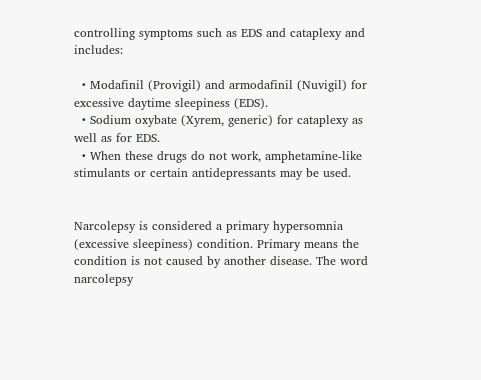controlling symptoms such as EDS and cataplexy and includes:

  • Modafinil (Provigil) and armodafinil (Nuvigil) for excessive daytime sleepiness (EDS).
  • Sodium oxybate (Xyrem, generic) for cataplexy as well as for EDS.
  • When these drugs do not work, amphetamine-like stimulants or certain antidepressants may be used.


Narcolepsy is considered a primary hypersomnia (excessive sleepiness) condition. Primary means the condition is not caused by another disease. The word narcolepsy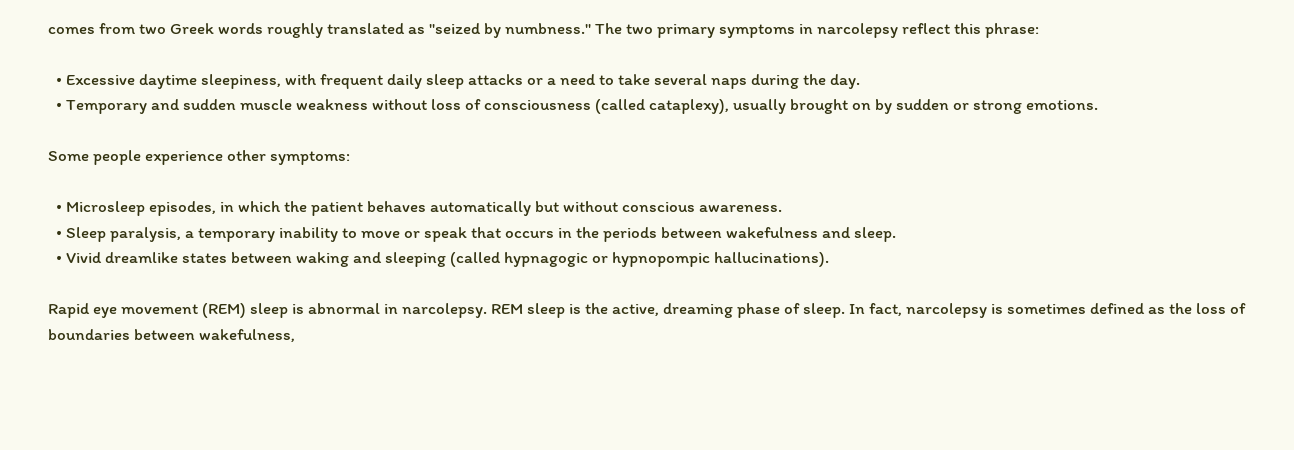comes from two Greek words roughly translated as "seized by numbness." The two primary symptoms in narcolepsy reflect this phrase:

  • Excessive daytime sleepiness, with frequent daily sleep attacks or a need to take several naps during the day.
  • Temporary and sudden muscle weakness without loss of consciousness (called cataplexy), usually brought on by sudden or strong emotions.

Some people experience other symptoms:

  • Microsleep episodes, in which the patient behaves automatically but without conscious awareness.
  • Sleep paralysis, a temporary inability to move or speak that occurs in the periods between wakefulness and sleep.
  • Vivid dreamlike states between waking and sleeping (called hypnagogic or hypnopompic hallucinations).

Rapid eye movement (REM) sleep is abnormal in narcolepsy. REM sleep is the active, dreaming phase of sleep. In fact, narcolepsy is sometimes defined as the loss of boundaries between wakefulness,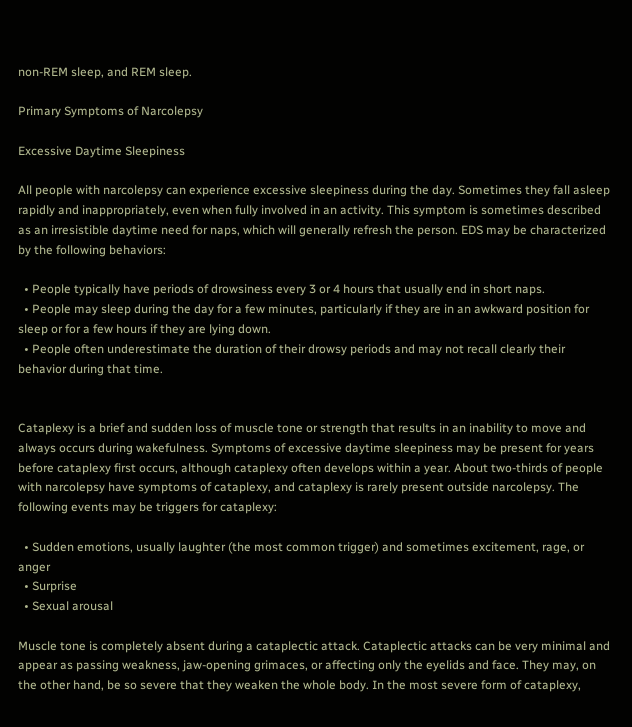non-REM sleep, and REM sleep.

Primary Symptoms of Narcolepsy

Excessive Daytime Sleepiness

All people with narcolepsy can experience excessive sleepiness during the day. Sometimes they fall asleep rapidly and inappropriately, even when fully involved in an activity. This symptom is sometimes described as an irresistible daytime need for naps, which will generally refresh the person. EDS may be characterized by the following behaviors:

  • People typically have periods of drowsiness every 3 or 4 hours that usually end in short naps.
  • People may sleep during the day for a few minutes, particularly if they are in an awkward position for sleep or for a few hours if they are lying down.
  • People often underestimate the duration of their drowsy periods and may not recall clearly their behavior during that time.


Cataplexy is a brief and sudden loss of muscle tone or strength that results in an inability to move and always occurs during wakefulness. Symptoms of excessive daytime sleepiness may be present for years before cataplexy first occurs, although cataplexy often develops within a year. About two-thirds of people with narcolepsy have symptoms of cataplexy, and cataplexy is rarely present outside narcolepsy. The following events may be triggers for cataplexy:

  • Sudden emotions, usually laughter (the most common trigger) and sometimes excitement, rage, or anger
  • Surprise
  • Sexual arousal

Muscle tone is completely absent during a cataplectic attack. Cataplectic attacks can be very minimal and appear as passing weakness, jaw-opening grimaces, or affecting only the eyelids and face. They may, on the other hand, be so severe that they weaken the whole body. In the most severe form of cataplexy,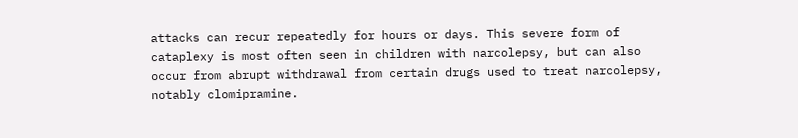attacks can recur repeatedly for hours or days. This severe form of cataplexy is most often seen in children with narcolepsy, but can also occur from abrupt withdrawal from certain drugs used to treat narcolepsy, notably clomipramine.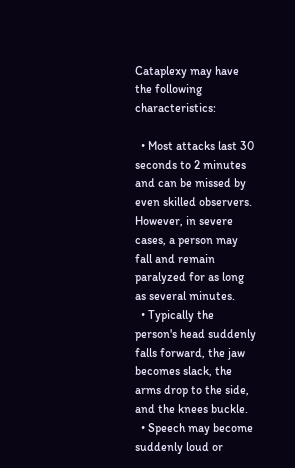Cataplexy may have the following characteristics:

  • Most attacks last 30 seconds to 2 minutes and can be missed by even skilled observers. However, in severe cases, a person may fall and remain paralyzed for as long as several minutes.
  • Typically the person's head suddenly falls forward, the jaw becomes slack, the arms drop to the side, and the knees buckle.
  • Speech may become suddenly loud or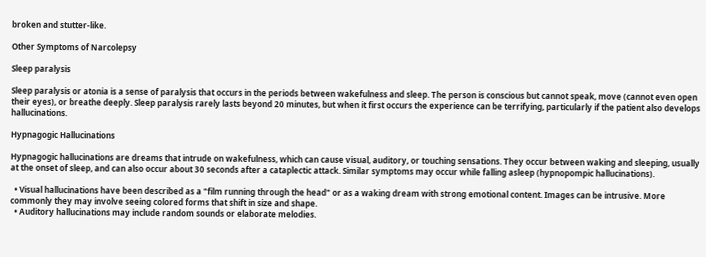broken and stutter-like.

Other Symptoms of Narcolepsy

Sleep paralysis

Sleep paralysis or atonia is a sense of paralysis that occurs in the periods between wakefulness and sleep. The person is conscious but cannot speak, move (cannot even open their eyes), or breathe deeply. Sleep paralysis rarely lasts beyond 20 minutes, but when it first occurs the experience can be terrifying, particularly if the patient also develops hallucinations.

Hypnagogic Hallucinations

Hypnagogic hallucinations are dreams that intrude on wakefulness, which can cause visual, auditory, or touching sensations. They occur between waking and sleeping, usually at the onset of sleep, and can also occur about 30 seconds after a cataplectic attack. Similar symptoms may occur while falling asleep (hypnopompic hallucinations).

  • Visual hallucinations have been described as a "film running through the head" or as a waking dream with strong emotional content. Images can be intrusive. More commonly they may involve seeing colored forms that shift in size and shape.
  • Auditory hallucinations may include random sounds or elaborate melodies.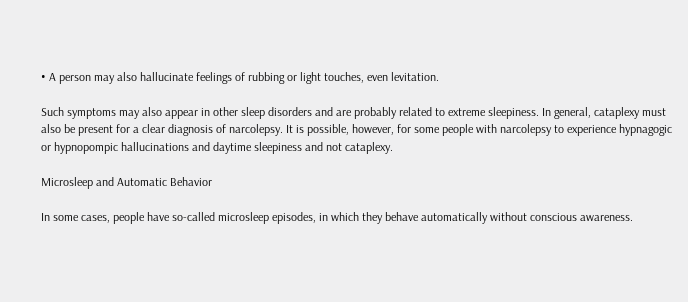• A person may also hallucinate feelings of rubbing or light touches, even levitation.

Such symptoms may also appear in other sleep disorders and are probably related to extreme sleepiness. In general, cataplexy must also be present for a clear diagnosis of narcolepsy. It is possible, however, for some people with narcolepsy to experience hypnagogic or hypnopompic hallucinations and daytime sleepiness and not cataplexy.

Microsleep and Automatic Behavior

In some cases, people have so-called microsleep episodes, in which they behave automatically without conscious awareness.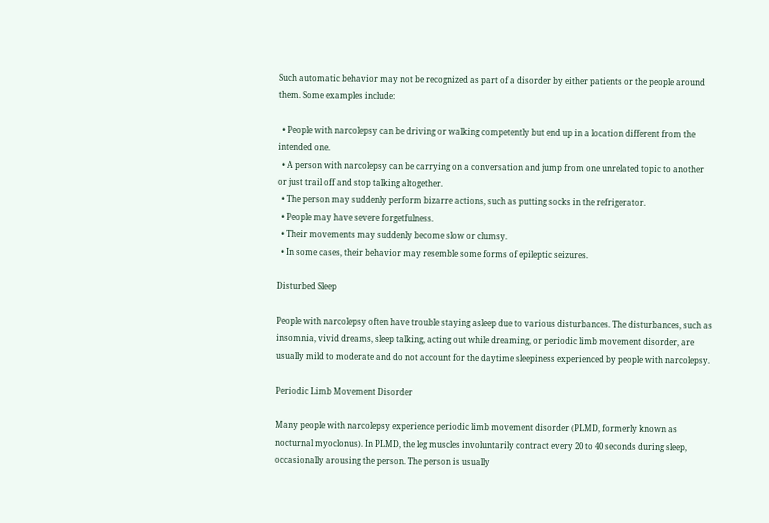Such automatic behavior may not be recognized as part of a disorder by either patients or the people around them. Some examples include:

  • People with narcolepsy can be driving or walking competently but end up in a location different from the intended one.
  • A person with narcolepsy can be carrying on a conversation and jump from one unrelated topic to another or just trail off and stop talking altogether.
  • The person may suddenly perform bizarre actions, such as putting socks in the refrigerator.
  • People may have severe forgetfulness.
  • Their movements may suddenly become slow or clumsy.
  • In some cases, their behavior may resemble some forms of epileptic seizures.

Disturbed Sleep

People with narcolepsy often have trouble staying asleep due to various disturbances. The disturbances, such as insomnia, vivid dreams, sleep talking, acting out while dreaming, or periodic limb movement disorder, are usually mild to moderate and do not account for the daytime sleepiness experienced by people with narcolepsy.

Periodic Limb Movement Disorder

Many people with narcolepsy experience periodic limb movement disorder (PLMD, formerly known as nocturnal myoclonus). In PLMD, the leg muscles involuntarily contract every 20 to 40 seconds during sleep, occasionally arousing the person. The person is usually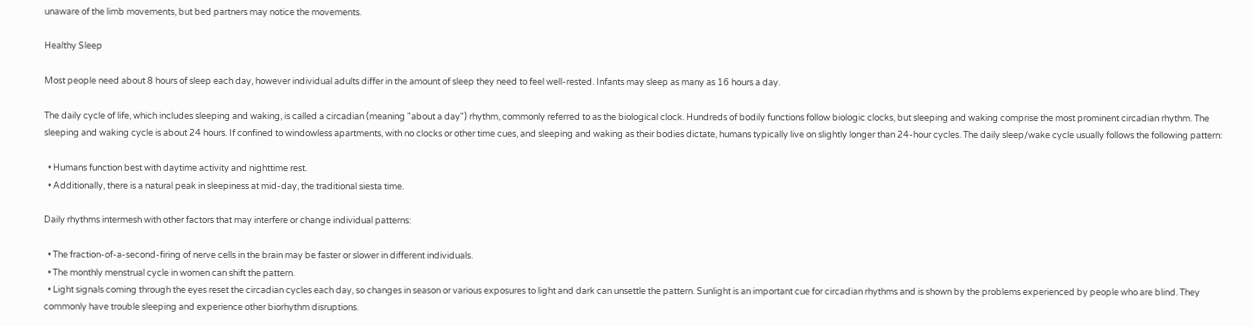unaware of the limb movements, but bed partners may notice the movements.

Healthy Sleep

Most people need about 8 hours of sleep each day, however individual adults differ in the amount of sleep they need to feel well-rested. Infants may sleep as many as 16 hours a day.

The daily cycle of life, which includes sleeping and waking, is called a circadian (meaning "about a day") rhythm, commonly referred to as the biological clock. Hundreds of bodily functions follow biologic clocks, but sleeping and waking comprise the most prominent circadian rhythm. The sleeping and waking cycle is about 24 hours. If confined to windowless apartments, with no clocks or other time cues, and sleeping and waking as their bodies dictate, humans typically live on slightly longer than 24-hour cycles. The daily sleep/wake cycle usually follows the following pattern:

  • Humans function best with daytime activity and nighttime rest.
  • Additionally, there is a natural peak in sleepiness at mid-day, the traditional siesta time.

Daily rhythms intermesh with other factors that may interfere or change individual patterns:

  • The fraction-of-a-second-firing of nerve cells in the brain may be faster or slower in different individuals.
  • The monthly menstrual cycle in women can shift the pattern.
  • Light signals coming through the eyes reset the circadian cycles each day, so changes in season or various exposures to light and dark can unsettle the pattern. Sunlight is an important cue for circadian rhythms and is shown by the problems experienced by people who are blind. They commonly have trouble sleeping and experience other biorhythm disruptions.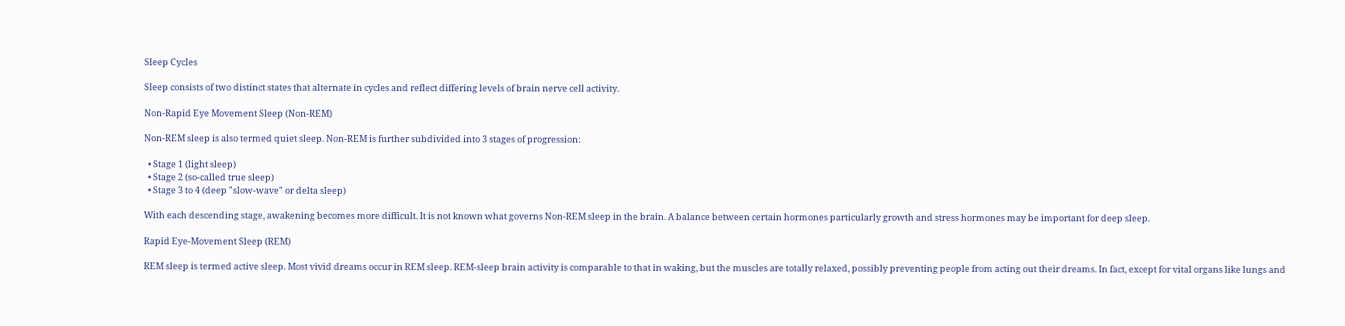Sleep Cycles

Sleep consists of two distinct states that alternate in cycles and reflect differing levels of brain nerve cell activity.

Non-Rapid Eye Movement Sleep (Non-REM)

Non-REM sleep is also termed quiet sleep. Non-REM is further subdivided into 3 stages of progression:

  • Stage 1 (light sleep)
  • Stage 2 (so-called true sleep)
  • Stage 3 to 4 (deep "slow-wave" or delta sleep)

With each descending stage, awakening becomes more difficult. It is not known what governs Non-REM sleep in the brain. A balance between certain hormones particularly growth and stress hormones may be important for deep sleep.

Rapid Eye-Movement Sleep (REM)

REM sleep is termed active sleep. Most vivid dreams occur in REM sleep. REM-sleep brain activity is comparable to that in waking, but the muscles are totally relaxed, possibly preventing people from acting out their dreams. In fact, except for vital organs like lungs and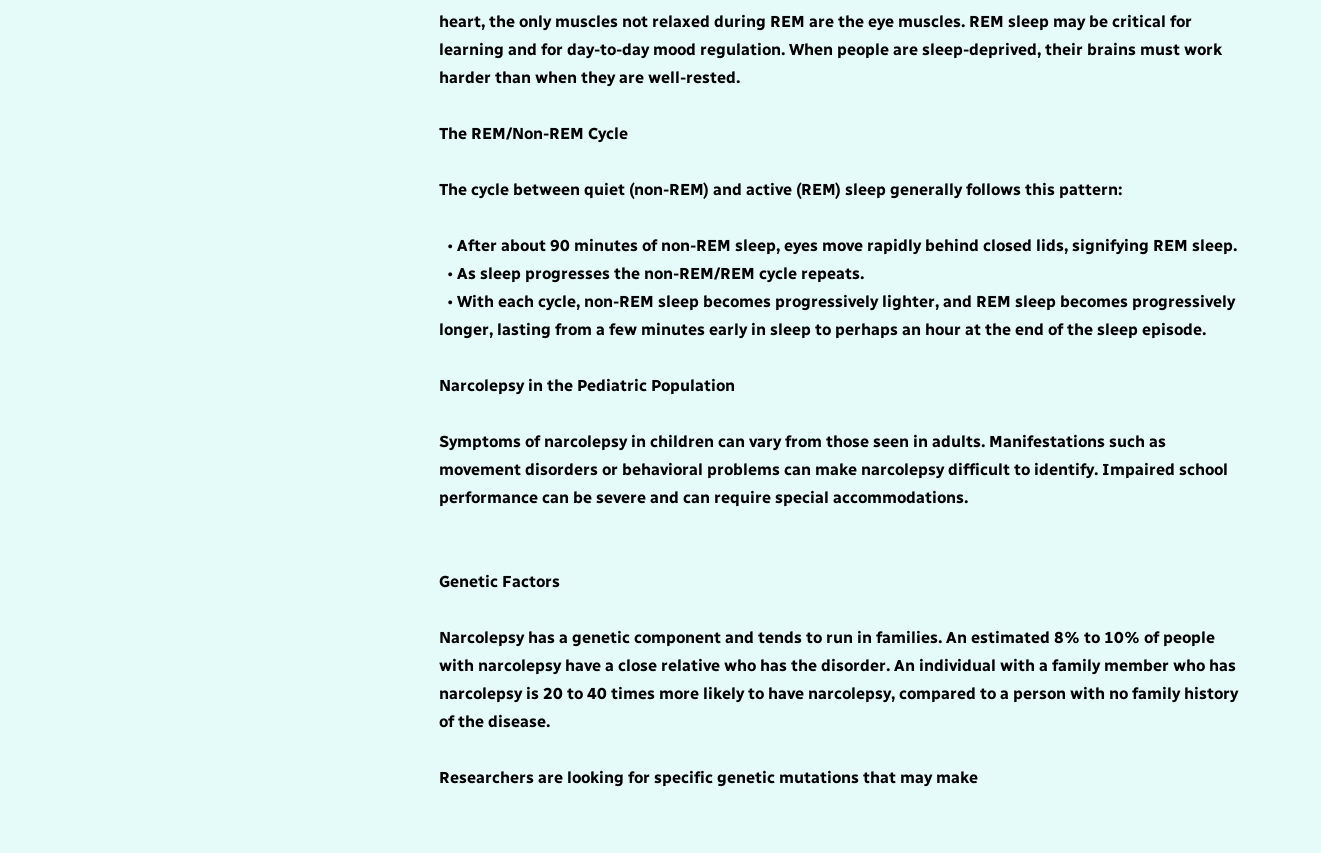heart, the only muscles not relaxed during REM are the eye muscles. REM sleep may be critical for learning and for day-to-day mood regulation. When people are sleep-deprived, their brains must work harder than when they are well-rested.

The REM/Non-REM Cycle

The cycle between quiet (non-REM) and active (REM) sleep generally follows this pattern:

  • After about 90 minutes of non-REM sleep, eyes move rapidly behind closed lids, signifying REM sleep.
  • As sleep progresses the non-REM/REM cycle repeats.
  • With each cycle, non-REM sleep becomes progressively lighter, and REM sleep becomes progressively longer, lasting from a few minutes early in sleep to perhaps an hour at the end of the sleep episode.

Narcolepsy in the Pediatric Population

Symptoms of narcolepsy in children can vary from those seen in adults. Manifestations such as movement disorders or behavioral problems can make narcolepsy difficult to identify. Impaired school performance can be severe and can require special accommodations.


Genetic Factors

Narcolepsy has a genetic component and tends to run in families. An estimated 8% to 10% of people with narcolepsy have a close relative who has the disorder. An individual with a family member who has narcolepsy is 20 to 40 times more likely to have narcolepsy, compared to a person with no family history of the disease.

Researchers are looking for specific genetic mutations that may make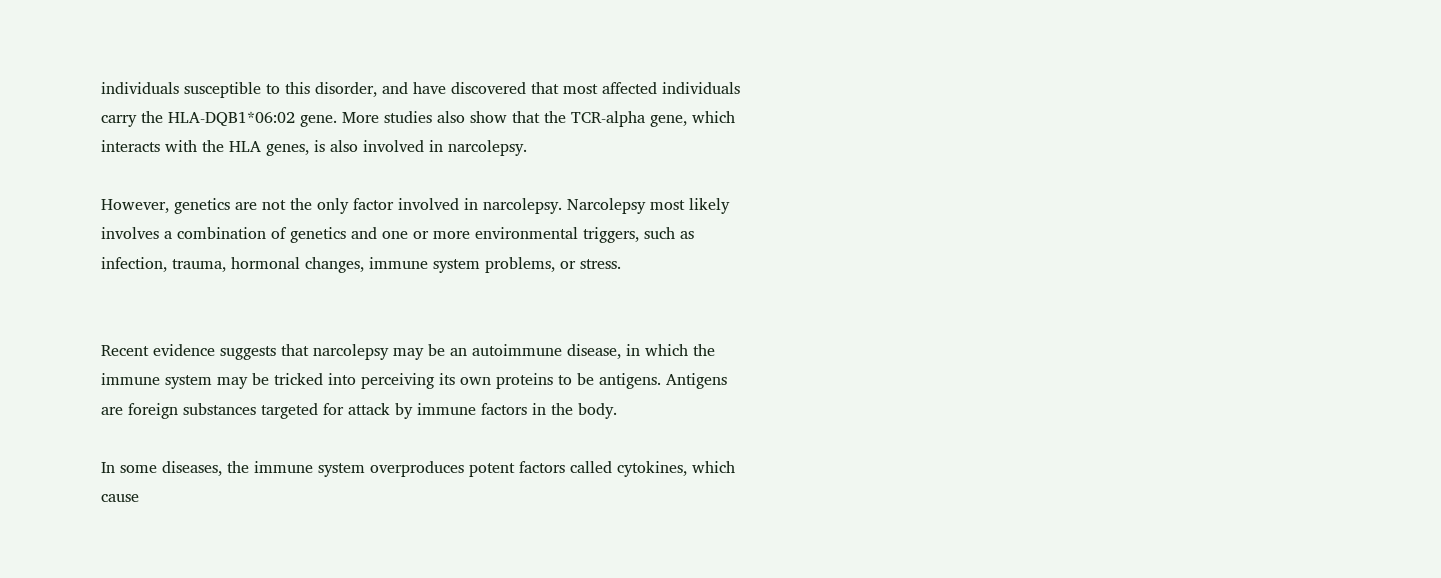individuals susceptible to this disorder, and have discovered that most affected individuals carry the HLA-DQB1*06:02 gene. More studies also show that the TCR-alpha gene, which interacts with the HLA genes, is also involved in narcolepsy.

However, genetics are not the only factor involved in narcolepsy. Narcolepsy most likely involves a combination of genetics and one or more environmental triggers, such as infection, trauma, hormonal changes, immune system problems, or stress.


Recent evidence suggests that narcolepsy may be an autoimmune disease, in which the immune system may be tricked into perceiving its own proteins to be antigens. Antigens are foreign substances targeted for attack by immune factors in the body.

In some diseases, the immune system overproduces potent factors called cytokines, which cause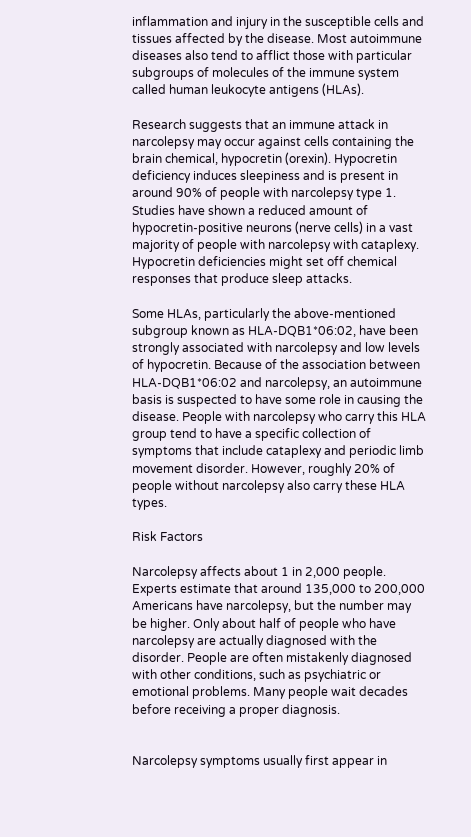inflammation and injury in the susceptible cells and tissues affected by the disease. Most autoimmune diseases also tend to afflict those with particular subgroups of molecules of the immune system called human leukocyte antigens (HLAs).

Research suggests that an immune attack in narcolepsy may occur against cells containing the brain chemical, hypocretin (orexin). Hypocretin deficiency induces sleepiness and is present in around 90% of people with narcolepsy type 1. Studies have shown a reduced amount of hypocretin-positive neurons (nerve cells) in a vast majority of people with narcolepsy with cataplexy. Hypocretin deficiencies might set off chemical responses that produce sleep attacks.

Some HLAs, particularly the above-mentioned subgroup known as HLA-DQB1*06:02, have been strongly associated with narcolepsy and low levels of hypocretin. Because of the association between HLA-DQB1*06:02 and narcolepsy, an autoimmune basis is suspected to have some role in causing the disease. People with narcolepsy who carry this HLA group tend to have a specific collection of symptoms that include cataplexy and periodic limb movement disorder. However, roughly 20% of people without narcolepsy also carry these HLA types.

Risk Factors

Narcolepsy affects about 1 in 2,000 people. Experts estimate that around 135,000 to 200,000 Americans have narcolepsy, but the number may be higher. Only about half of people who have narcolepsy are actually diagnosed with the disorder. People are often mistakenly diagnosed with other conditions, such as psychiatric or emotional problems. Many people wait decades before receiving a proper diagnosis.


Narcolepsy symptoms usually first appear in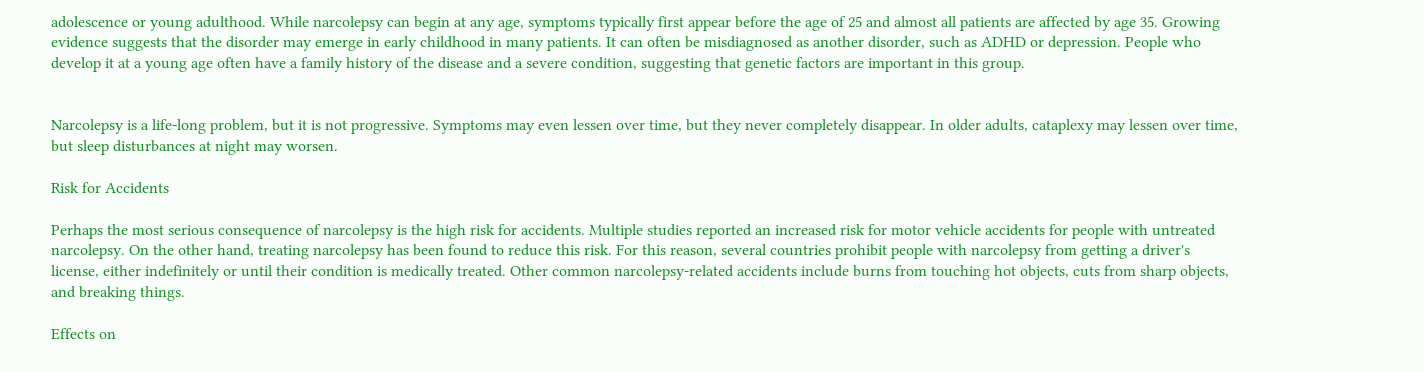adolescence or young adulthood. While narcolepsy can begin at any age, symptoms typically first appear before the age of 25 and almost all patients are affected by age 35. Growing evidence suggests that the disorder may emerge in early childhood in many patients. It can often be misdiagnosed as another disorder, such as ADHD or depression. People who develop it at a young age often have a family history of the disease and a severe condition, suggesting that genetic factors are important in this group.


Narcolepsy is a life-long problem, but it is not progressive. Symptoms may even lessen over time, but they never completely disappear. In older adults, cataplexy may lessen over time, but sleep disturbances at night may worsen.

Risk for Accidents

Perhaps the most serious consequence of narcolepsy is the high risk for accidents. Multiple studies reported an increased risk for motor vehicle accidents for people with untreated narcolepsy. On the other hand, treating narcolepsy has been found to reduce this risk. For this reason, several countries prohibit people with narcolepsy from getting a driver's license, either indefinitely or until their condition is medically treated. Other common narcolepsy-related accidents include burns from touching hot objects, cuts from sharp objects, and breaking things.

Effects on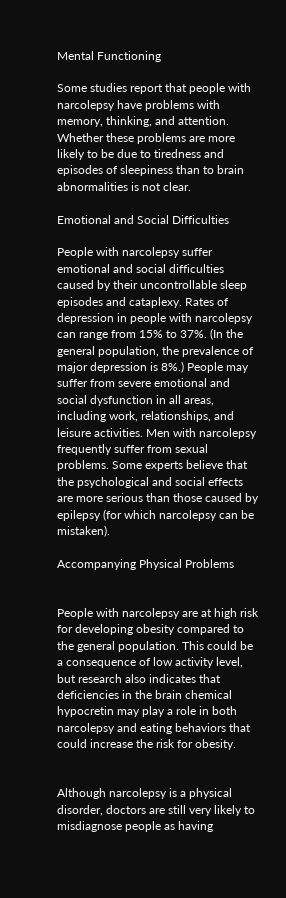Mental Functioning

Some studies report that people with narcolepsy have problems with memory, thinking, and attention. Whether these problems are more likely to be due to tiredness and episodes of sleepiness than to brain abnormalities is not clear.

Emotional and Social Difficulties

People with narcolepsy suffer emotional and social difficulties caused by their uncontrollable sleep episodes and cataplexy. Rates of depression in people with narcolepsy can range from 15% to 37%. (In the general population, the prevalence of major depression is 8%.) People may suffer from severe emotional and social dysfunction in all areas, including work, relationships, and leisure activities. Men with narcolepsy frequently suffer from sexual problems. Some experts believe that the psychological and social effects are more serious than those caused by epilepsy (for which narcolepsy can be mistaken).

Accompanying Physical Problems


People with narcolepsy are at high risk for developing obesity compared to the general population. This could be a consequence of low activity level, but research also indicates that deficiencies in the brain chemical hypocretin may play a role in both narcolepsy and eating behaviors that could increase the risk for obesity.


Although narcolepsy is a physical disorder, doctors are still very likely to misdiagnose people as having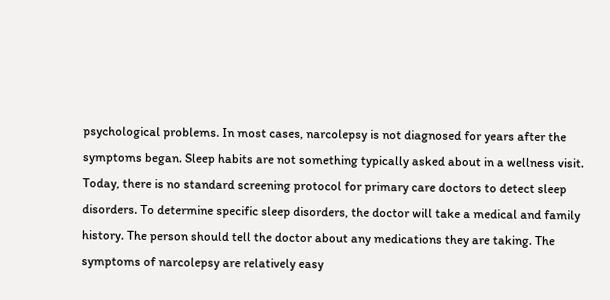psychological problems. In most cases, narcolepsy is not diagnosed for years after the symptoms began. Sleep habits are not something typically asked about in a wellness visit. Today, there is no standard screening protocol for primary care doctors to detect sleep disorders. To determine specific sleep disorders, the doctor will take a medical and family history. The person should tell the doctor about any medications they are taking. The symptoms of narcolepsy are relatively easy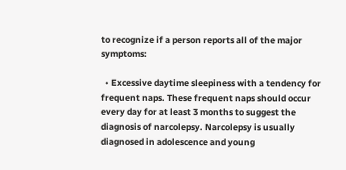to recognize if a person reports all of the major symptoms:

  • Excessive daytime sleepiness with a tendency for frequent naps. These frequent naps should occur every day for at least 3 months to suggest the diagnosis of narcolepsy. Narcolepsy is usually diagnosed in adolescence and young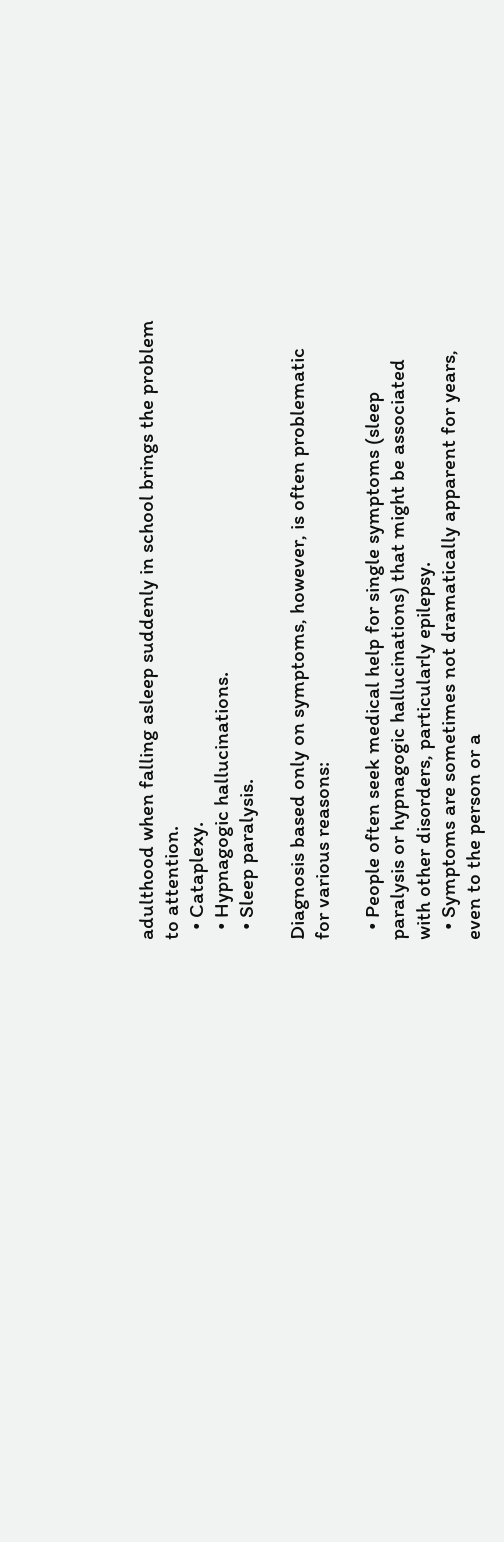adulthood when falling asleep suddenly in school brings the problem to attention.
  • Cataplexy.
  • Hypnagogic hallucinations.
  • Sleep paralysis.

Diagnosis based only on symptoms, however, is often problematic for various reasons:

  • People often seek medical help for single symptoms (sleep paralysis or hypnagogic hallucinations) that might be associated with other disorders, particularly epilepsy.
  • Symptoms are sometimes not dramatically apparent for years, even to the person or a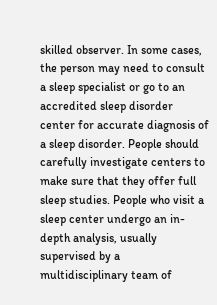skilled observer. In some cases, the person may need to consult a sleep specialist or go to an accredited sleep disorder center for accurate diagnosis of a sleep disorder. People should carefully investigate centers to make sure that they offer full sleep studies. People who visit a sleep center undergo an in-depth analysis, usually supervised by a multidisciplinary team of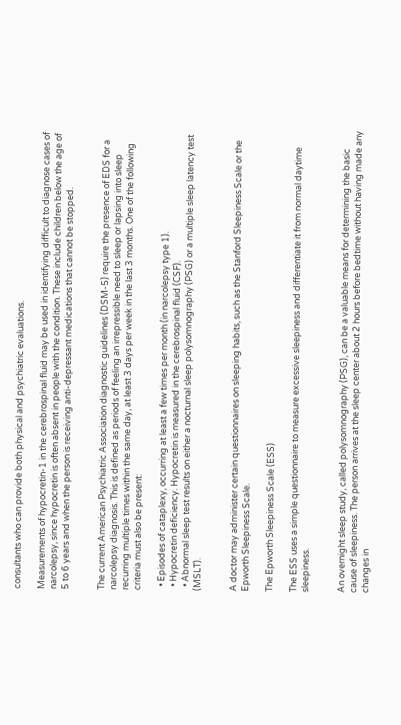consultants who can provide both physical and psychiatric evaluations.

Measurements of hypocretin-1 in the cerebrospinal fluid may be used in identifying difficult to diagnose cases of narcolepsy, since hypocretin is often absent in people with the condition. These include children below the age of 5 to 6 years and when the person is receiving anti-depressant medications that cannot be stopped.


The current American Psychiatric Association diagnostic guidelines (DSM-5) require the presence of EDS for a narcolepsy diagnosis. This is defined as periods of feeling an irrepressible need to sleep or lapsing into sleep recurring multiple times within the same day, at least 3 days per week in the last 3 months. One of the following criteria must also be present:

  • Episodes of cataplexy, occurring at least a few times per month (in narcolepsy type 1).
  • Hypocretin deficiency. Hypocretin is measured in the cerebrospinal fluid (CSF).
  • Abnormal sleep test results on either a nocturnal sleep polysomnography (PSG) or a multiple sleep latency test (MSLT).


A doctor may administer certain questionnaires on sleeping habits, such as the Stanford Sleepiness Scale or the Epworth Sleepiness Scale.

The Epworth Sleepiness Scale (ESS)

The ESS uses a simple questionnaire to measure excessive sleepiness and differentiate it from normal daytime sleepiness.


An overnight sleep study, called polysomnography (PSG), can be a valuable means for determining the basic cause of sleepiness. The person arrives at the sleep center about 2 hours before bedtime without having made any changes in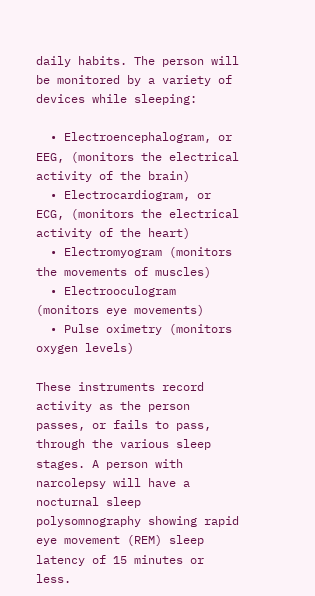daily habits. The person will be monitored by a variety of devices while sleeping:

  • Electroencephalogram, or EEG, (monitors the electrical activity of the brain)
  • Electrocardiogram, or ECG, (monitors the electrical activity of the heart)
  • Electromyogram (monitors the movements of muscles)
  • Electrooculogram (monitors eye movements)
  • Pulse oximetry (monitors oxygen levels)

These instruments record activity as the person passes, or fails to pass, through the various sleep stages. A person with narcolepsy will have a nocturnal sleep polysomnography showing rapid eye movement (REM) sleep latency of 15 minutes or less.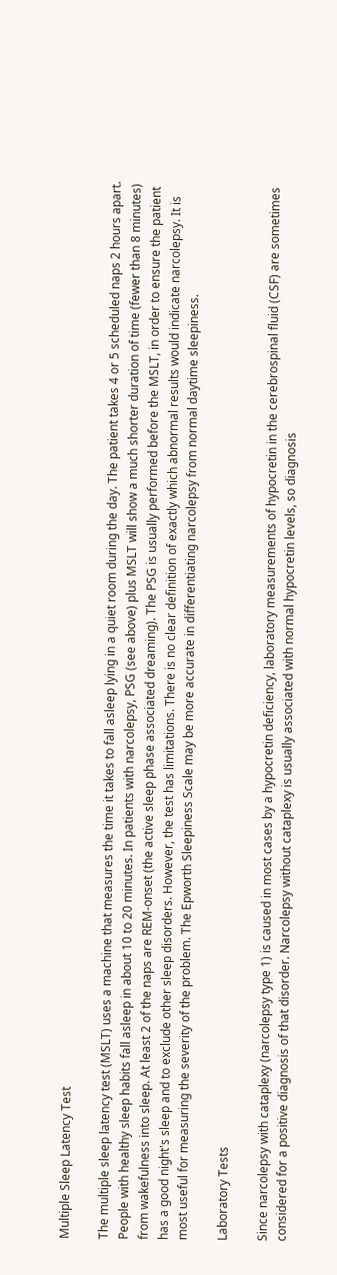Multiple Sleep Latency Test

The multiple sleep latency test (MSLT) uses a machine that measures the time it takes to fall asleep lying in a quiet room during the day. The patient takes 4 or 5 scheduled naps 2 hours apart. People with healthy sleep habits fall asleep in about 10 to 20 minutes. In patients with narcolepsy, PSG (see above) plus MSLT will show a much shorter duration of time (fewer than 8 minutes) from wakefulness into sleep. At least 2 of the naps are REM-onset (the active sleep phase associated dreaming). The PSG is usually performed before the MSLT, in order to ensure the patient has a good night's sleep and to exclude other sleep disorders. However, the test has limitations. There is no clear definition of exactly which abnormal results would indicate narcolepsy. It is most useful for measuring the severity of the problem. The Epworth Sleepiness Scale may be more accurate in differentiating narcolepsy from normal daytime sleepiness.

Laboratory Tests

Since narcolepsy with cataplexy (narcolepsy type 1) is caused in most cases by a hypocretin deficiency, laboratory measurements of hypocretin in the cerebrospinal fluid (CSF) are sometimes considered for a positive diagnosis of that disorder. Narcolepsy without cataplexy is usually associated with normal hypocretin levels, so diagnosis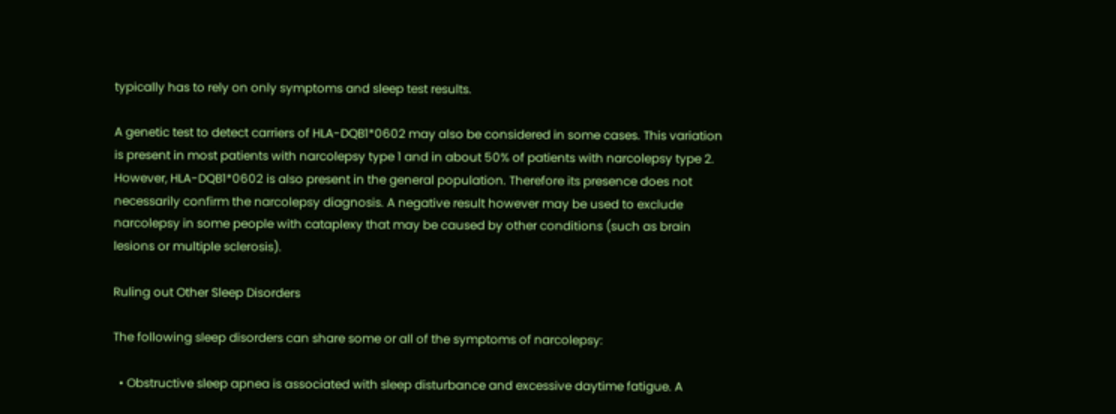typically has to rely on only symptoms and sleep test results.

A genetic test to detect carriers of HLA-DQB1*0602 may also be considered in some cases. This variation is present in most patients with narcolepsy type 1 and in about 50% of patients with narcolepsy type 2. However, HLA-DQB1*0602 is also present in the general population. Therefore its presence does not necessarily confirm the narcolepsy diagnosis. A negative result however may be used to exclude narcolepsy in some people with cataplexy that may be caused by other conditions (such as brain lesions or multiple sclerosis).

Ruling out Other Sleep Disorders

The following sleep disorders can share some or all of the symptoms of narcolepsy:

  • Obstructive sleep apnea is associated with sleep disturbance and excessive daytime fatigue. A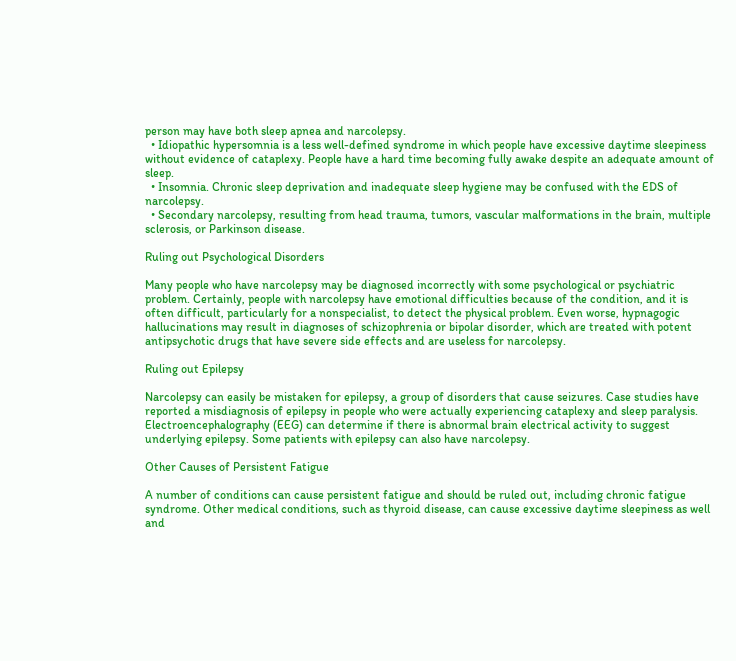person may have both sleep apnea and narcolepsy.
  • Idiopathic hypersomnia is a less well-defined syndrome in which people have excessive daytime sleepiness without evidence of cataplexy. People have a hard time becoming fully awake despite an adequate amount of sleep.
  • Insomnia. Chronic sleep deprivation and inadequate sleep hygiene may be confused with the EDS of narcolepsy.
  • Secondary narcolepsy, resulting from head trauma, tumors, vascular malformations in the brain, multiple sclerosis, or Parkinson disease.

Ruling out Psychological Disorders

Many people who have narcolepsy may be diagnosed incorrectly with some psychological or psychiatric problem. Certainly, people with narcolepsy have emotional difficulties because of the condition, and it is often difficult, particularly for a nonspecialist, to detect the physical problem. Even worse, hypnagogic hallucinations may result in diagnoses of schizophrenia or bipolar disorder, which are treated with potent antipsychotic drugs that have severe side effects and are useless for narcolepsy.

Ruling out Epilepsy

Narcolepsy can easily be mistaken for epilepsy, a group of disorders that cause seizures. Case studies have reported a misdiagnosis of epilepsy in people who were actually experiencing cataplexy and sleep paralysis. Electroencephalography (EEG) can determine if there is abnormal brain electrical activity to suggest underlying epilepsy. Some patients with epilepsy can also have narcolepsy.

Other Causes of Persistent Fatigue

A number of conditions can cause persistent fatigue and should be ruled out, including chronic fatigue syndrome. Other medical conditions, such as thyroid disease, can cause excessive daytime sleepiness as well and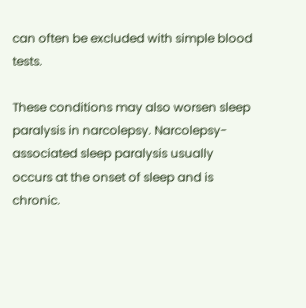can often be excluded with simple blood tests.

These conditions may also worsen sleep paralysis in narcolepsy. Narcolepsy-associated sleep paralysis usually occurs at the onset of sleep and is chronic.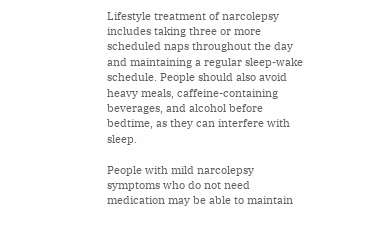Lifestyle treatment of narcolepsy includes taking three or more scheduled naps throughout the day and maintaining a regular sleep-wake schedule. People should also avoid heavy meals, caffeine-containing beverages, and alcohol before bedtime, as they can interfere with sleep.

People with mild narcolepsy symptoms who do not need medication may be able to maintain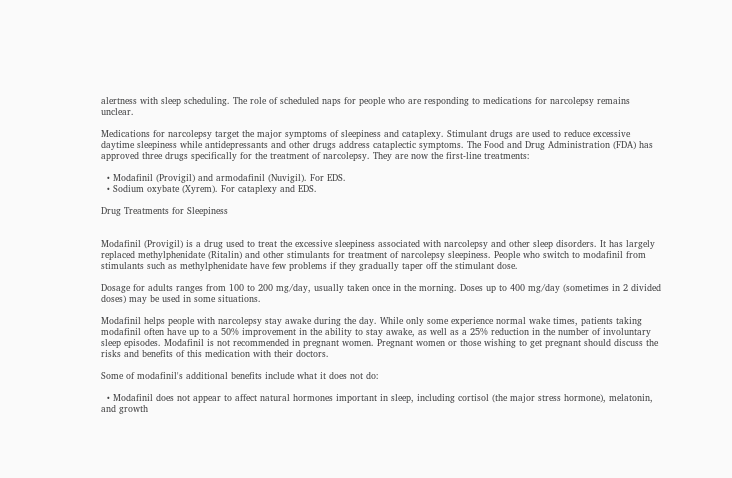alertness with sleep scheduling. The role of scheduled naps for people who are responding to medications for narcolepsy remains unclear.

Medications for narcolepsy target the major symptoms of sleepiness and cataplexy. Stimulant drugs are used to reduce excessive daytime sleepiness while antidepressants and other drugs address cataplectic symptoms. The Food and Drug Administration (FDA) has approved three drugs specifically for the treatment of narcolepsy. They are now the first-line treatments:

  • Modafinil (Provigil) and armodafinil (Nuvigil). For EDS.
  • Sodium oxybate (Xyrem). For cataplexy and EDS.

Drug Treatments for Sleepiness


Modafinil (Provigil) is a drug used to treat the excessive sleepiness associated with narcolepsy and other sleep disorders. It has largely replaced methylphenidate (Ritalin) and other stimulants for treatment of narcolepsy sleepiness. People who switch to modafinil from stimulants such as methylphenidate have few problems if they gradually taper off the stimulant dose.

Dosage for adults ranges from 100 to 200 mg/day, usually taken once in the morning. Doses up to 400 mg/day (sometimes in 2 divided doses) may be used in some situations.

Modafinil helps people with narcolepsy stay awake during the day. While only some experience normal wake times, patients taking modafinil often have up to a 50% improvement in the ability to stay awake, as well as a 25% reduction in the number of involuntary sleep episodes. Modafinil is not recommended in pregnant women. Pregnant women or those wishing to get pregnant should discuss the risks and benefits of this medication with their doctors.

Some of modafinil's additional benefits include what it does not do:

  • Modafinil does not appear to affect natural hormones important in sleep, including cortisol (the major stress hormone), melatonin, and growth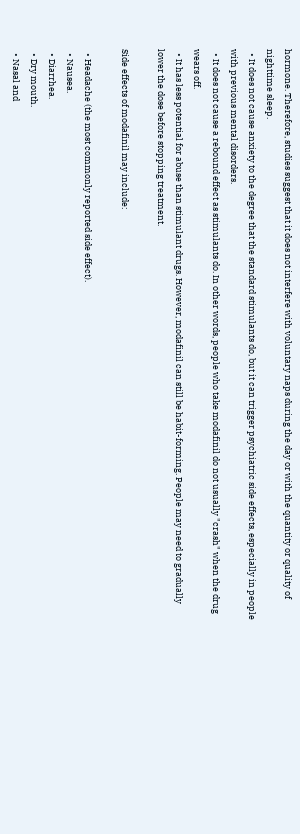hormone. Therefore, studies suggest that it does not interfere with voluntary naps during the day or with the quantity or quality of nighttime sleep.
  • It does not cause anxiety to the degree that the standard stimulants do, but it can trigger psychiatric side effects, especially in people with previous mental disorders.
  • It does not cause a rebound effect as stimulants do. In other words, people who take modafinil do not usually "crash" when the drug wears off.
  • It has less potential for abuse than stimulant drugs. However, modafinil can still be habit-forming. People may need to gradually lower the dose before stopping treatment.

Side effects of modafinil may include:

  • Headache (the most commonly reported side effect).
  • Nausea.
  • Diarrhea.
  • Dry mouth.
  • Nasal and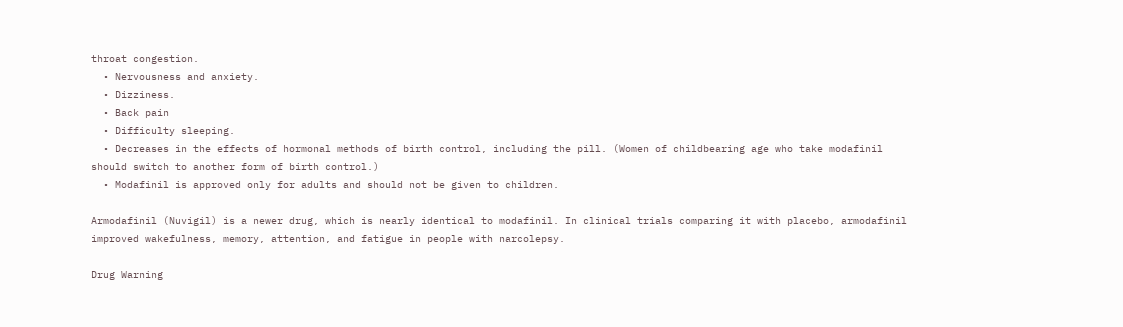throat congestion.
  • Nervousness and anxiety.
  • Dizziness.
  • Back pain
  • Difficulty sleeping.
  • Decreases in the effects of hormonal methods of birth control, including the pill. (Women of childbearing age who take modafinil should switch to another form of birth control.)
  • Modafinil is approved only for adults and should not be given to children.

Armodafinil (Nuvigil) is a newer drug, which is nearly identical to modafinil. In clinical trials comparing it with placebo, armodafinil improved wakefulness, memory, attention, and fatigue in people with narcolepsy.

Drug Warning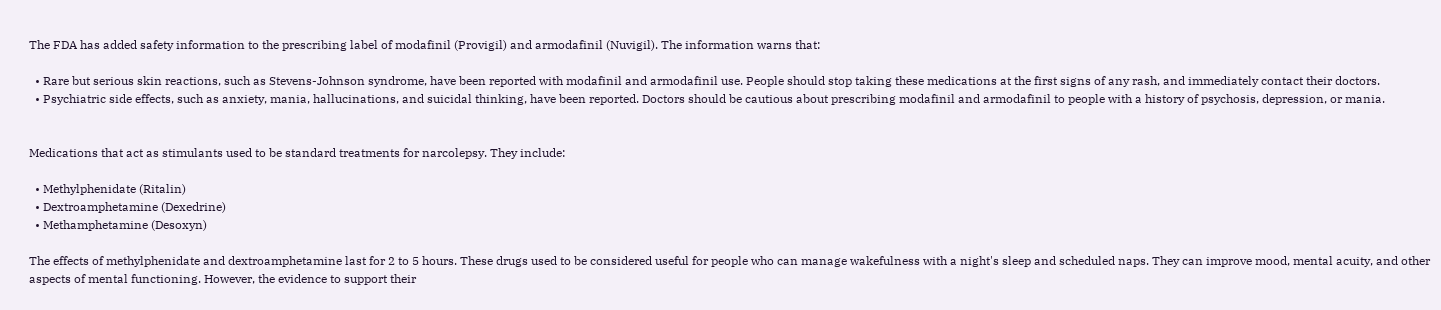The FDA has added safety information to the prescribing label of modafinil (Provigil) and armodafinil (Nuvigil). The information warns that:

  • Rare but serious skin reactions, such as Stevens-Johnson syndrome, have been reported with modafinil and armodafinil use. People should stop taking these medications at the first signs of any rash, and immediately contact their doctors.
  • Psychiatric side effects, such as anxiety, mania, hallucinations, and suicidal thinking, have been reported. Doctors should be cautious about prescribing modafinil and armodafinil to people with a history of psychosis, depression, or mania.


Medications that act as stimulants used to be standard treatments for narcolepsy. They include:

  • Methylphenidate (Ritalin)
  • Dextroamphetamine (Dexedrine)
  • Methamphetamine (Desoxyn)

The effects of methylphenidate and dextroamphetamine last for 2 to 5 hours. These drugs used to be considered useful for people who can manage wakefulness with a night's sleep and scheduled naps. They can improve mood, mental acuity, and other aspects of mental functioning. However, the evidence to support their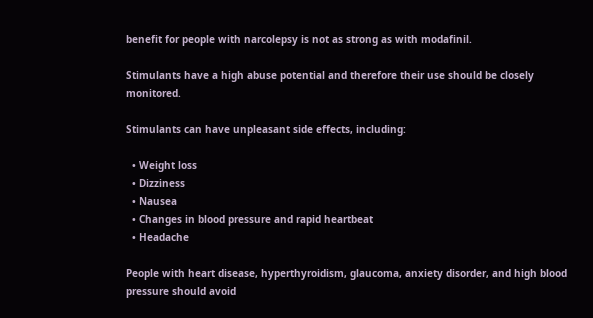benefit for people with narcolepsy is not as strong as with modafinil.

Stimulants have a high abuse potential and therefore their use should be closely monitored.

Stimulants can have unpleasant side effects, including:

  • Weight loss
  • Dizziness
  • Nausea
  • Changes in blood pressure and rapid heartbeat
  • Headache

People with heart disease, hyperthyroidism, glaucoma, anxiety disorder, and high blood pressure should avoid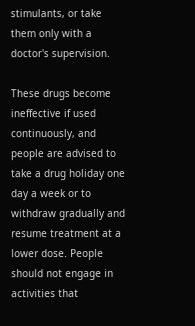stimulants, or take them only with a doctor's supervision.

These drugs become ineffective if used continuously, and people are advised to take a drug holiday one day a week or to withdraw gradually and resume treatment at a lower dose. People should not engage in activities that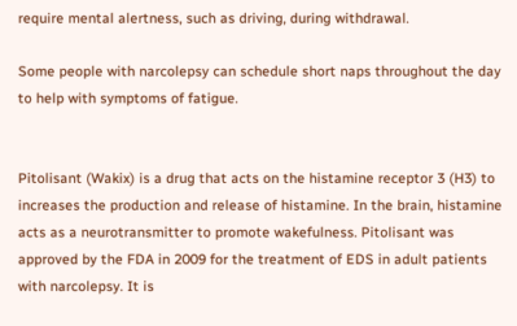require mental alertness, such as driving, during withdrawal.

Some people with narcolepsy can schedule short naps throughout the day to help with symptoms of fatigue.


Pitolisant (Wakix) is a drug that acts on the histamine receptor 3 (H3) to increases the production and release of histamine. In the brain, histamine acts as a neurotransmitter to promote wakefulness. Pitolisant was approved by the FDA in 2009 for the treatment of EDS in adult patients with narcolepsy. It is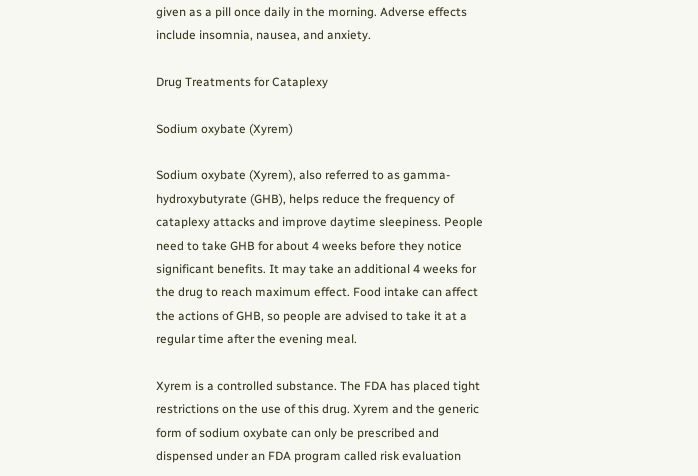given as a pill once daily in the morning. Adverse effects include insomnia, nausea, and anxiety.

Drug Treatments for Cataplexy

Sodium oxybate (Xyrem)

Sodium oxybate (Xyrem), also referred to as gamma-hydroxybutyrate (GHB), helps reduce the frequency of cataplexy attacks and improve daytime sleepiness. People need to take GHB for about 4 weeks before they notice significant benefits. It may take an additional 4 weeks for the drug to reach maximum effect. Food intake can affect the actions of GHB, so people are advised to take it at a regular time after the evening meal.

Xyrem is a controlled substance. The FDA has placed tight restrictions on the use of this drug. Xyrem and the generic form of sodium oxybate can only be prescribed and dispensed under an FDA program called risk evaluation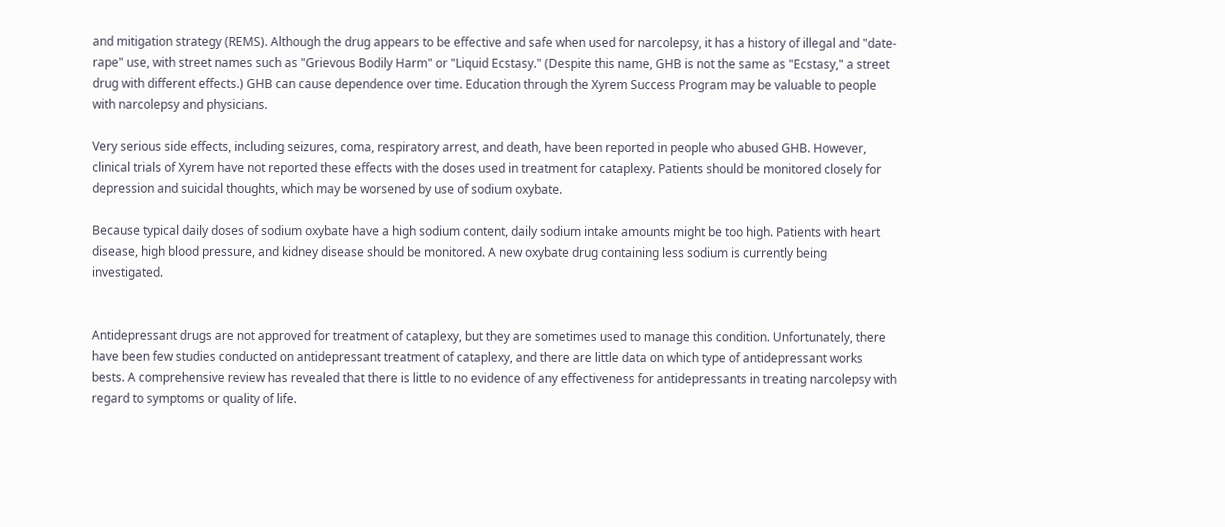and mitigation strategy (REMS). Although the drug appears to be effective and safe when used for narcolepsy, it has a history of illegal and "date-rape" use, with street names such as "Grievous Bodily Harm" or "Liquid Ecstasy." (Despite this name, GHB is not the same as "Ecstasy," a street drug with different effects.) GHB can cause dependence over time. Education through the Xyrem Success Program may be valuable to people with narcolepsy and physicians.

Very serious side effects, including seizures, coma, respiratory arrest, and death, have been reported in people who abused GHB. However, clinical trials of Xyrem have not reported these effects with the doses used in treatment for cataplexy. Patients should be monitored closely for depression and suicidal thoughts, which may be worsened by use of sodium oxybate.

Because typical daily doses of sodium oxybate have a high sodium content, daily sodium intake amounts might be too high. Patients with heart disease, high blood pressure, and kidney disease should be monitored. A new oxybate drug containing less sodium is currently being investigated.


Antidepressant drugs are not approved for treatment of cataplexy, but they are sometimes used to manage this condition. Unfortunately, there have been few studies conducted on antidepressant treatment of cataplexy, and there are little data on which type of antidepressant works bests. A comprehensive review has revealed that there is little to no evidence of any effectiveness for antidepressants in treating narcolepsy with regard to symptoms or quality of life.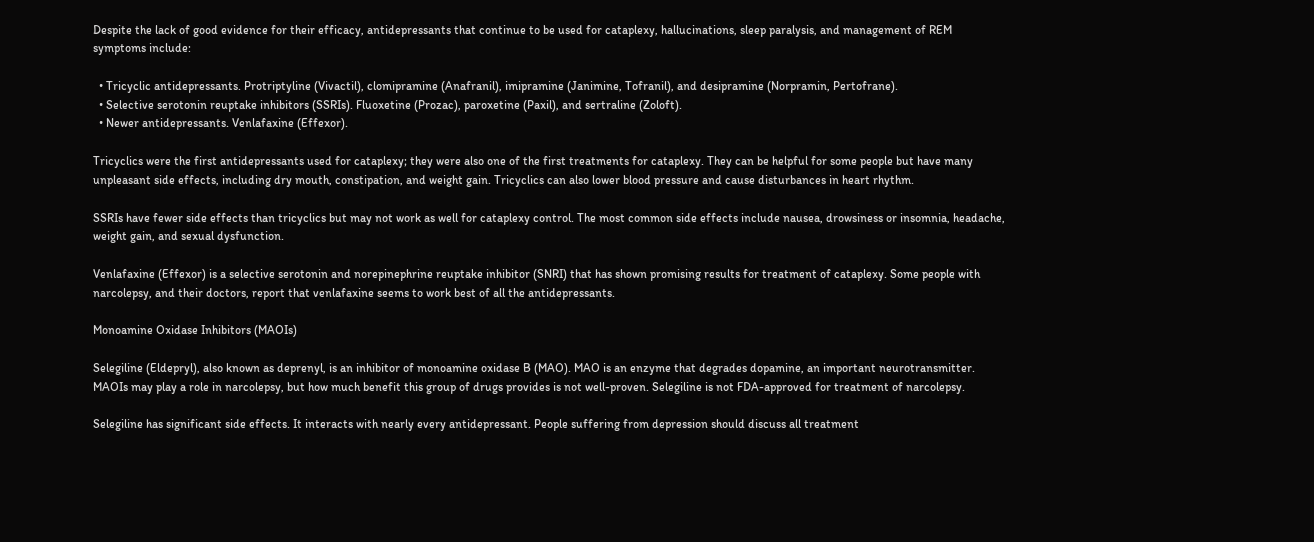Despite the lack of good evidence for their efficacy, antidepressants that continue to be used for cataplexy, hallucinations, sleep paralysis, and management of REM symptoms include:

  • Tricyclic antidepressants. Protriptyline (Vivactil), clomipramine (Anafranil), imipramine (Janimine, Tofranil), and desipramine (Norpramin, Pertofrane).
  • Selective serotonin reuptake inhibitors (SSRIs). Fluoxetine (Prozac), paroxetine (Paxil), and sertraline (Zoloft).
  • Newer antidepressants. Venlafaxine (Effexor).

Tricyclics were the first antidepressants used for cataplexy; they were also one of the first treatments for cataplexy. They can be helpful for some people but have many unpleasant side effects, including dry mouth, constipation, and weight gain. Tricyclics can also lower blood pressure and cause disturbances in heart rhythm.

SSRIs have fewer side effects than tricyclics but may not work as well for cataplexy control. The most common side effects include nausea, drowsiness or insomnia, headache, weight gain, and sexual dysfunction.

Venlafaxine (Effexor) is a selective serotonin and norepinephrine reuptake inhibitor (SNRI) that has shown promising results for treatment of cataplexy. Some people with narcolepsy, and their doctors, report that venlafaxine seems to work best of all the antidepressants.

Monoamine Oxidase Inhibitors (MAOIs)

Selegiline (Eldepryl), also known as deprenyl, is an inhibitor of monoamine oxidase B (MAO). MAO is an enzyme that degrades dopamine, an important neurotransmitter. MAOIs may play a role in narcolepsy, but how much benefit this group of drugs provides is not well-proven. Selegiline is not FDA-approved for treatment of narcolepsy.

Selegiline has significant side effects. It interacts with nearly every antidepressant. People suffering from depression should discuss all treatment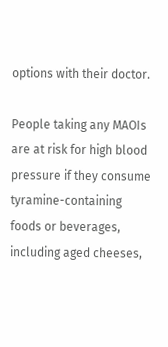options with their doctor.

People taking any MAOIs are at risk for high blood pressure if they consume tyramine-containing foods or beverages, including aged cheeses,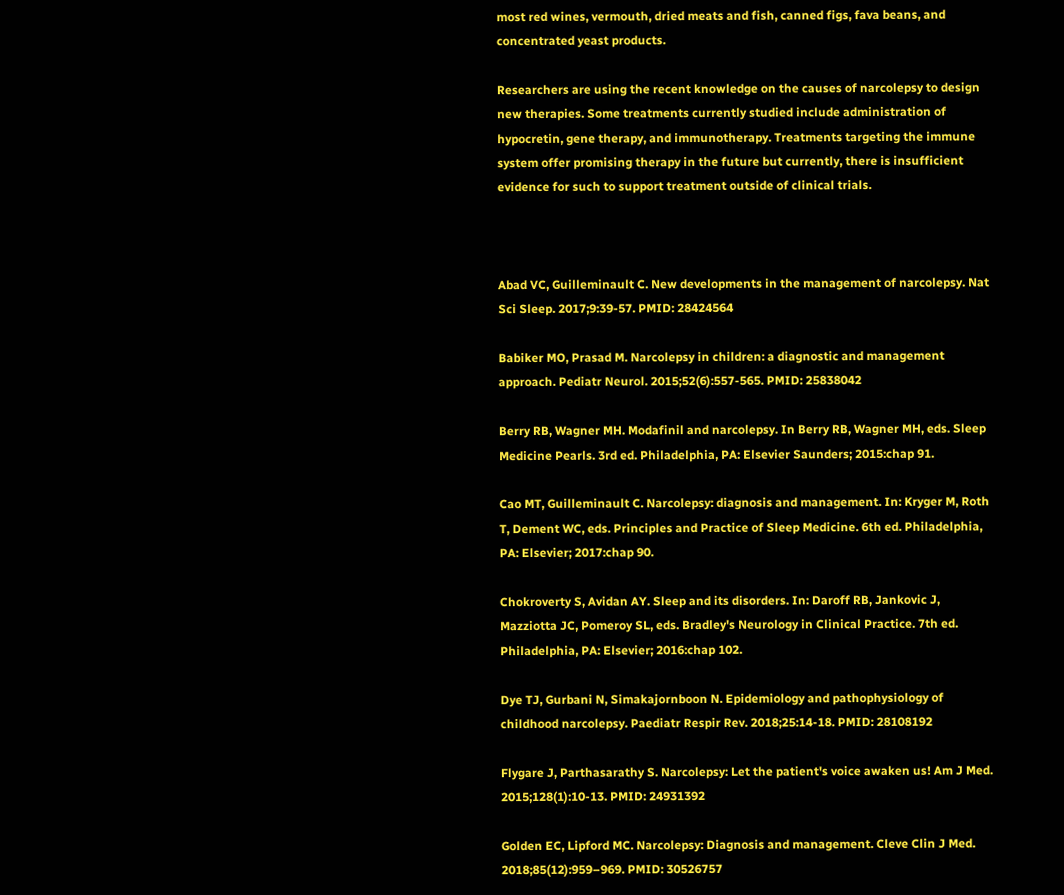most red wines, vermouth, dried meats and fish, canned figs, fava beans, and concentrated yeast products.

Researchers are using the recent knowledge on the causes of narcolepsy to design new therapies. Some treatments currently studied include administration of hypocretin, gene therapy, and immunotherapy. Treatments targeting the immune system offer promising therapy in the future but currently, there is insufficient evidence for such to support treatment outside of clinical trials.



Abad VC, Guilleminault C. New developments in the management of narcolepsy. Nat Sci Sleep. 2017;9:39-57. PMID: 28424564

Babiker MO, Prasad M. Narcolepsy in children: a diagnostic and management approach. Pediatr Neurol. 2015;52(6):557-565. PMID: 25838042

Berry RB, Wagner MH. Modafinil and narcolepsy. In Berry RB, Wagner MH, eds. Sleep Medicine Pearls. 3rd ed. Philadelphia, PA: Elsevier Saunders; 2015:chap 91.

Cao MT, Guilleminault C. Narcolepsy: diagnosis and management. In: Kryger M, Roth T, Dement WC, eds. Principles and Practice of Sleep Medicine. 6th ed. Philadelphia, PA: Elsevier; 2017:chap 90.

Chokroverty S, Avidan AY. Sleep and its disorders. In: Daroff RB, Jankovic J, Mazziotta JC, Pomeroy SL, eds. Bradley's Neurology in Clinical Practice. 7th ed. Philadelphia, PA: Elsevier; 2016:chap 102.

Dye TJ, Gurbani N, Simakajornboon N. Epidemiology and pathophysiology of childhood narcolepsy. Paediatr Respir Rev. 2018;25:14-18. PMID: 28108192

Flygare J, Parthasarathy S. Narcolepsy: Let the patient's voice awaken us! Am J Med. 2015;128(1):10-13. PMID: 24931392

Golden EC, Lipford MC. Narcolepsy: Diagnosis and management. Cleve Clin J Med. 2018;85(12):959–969. PMID: 30526757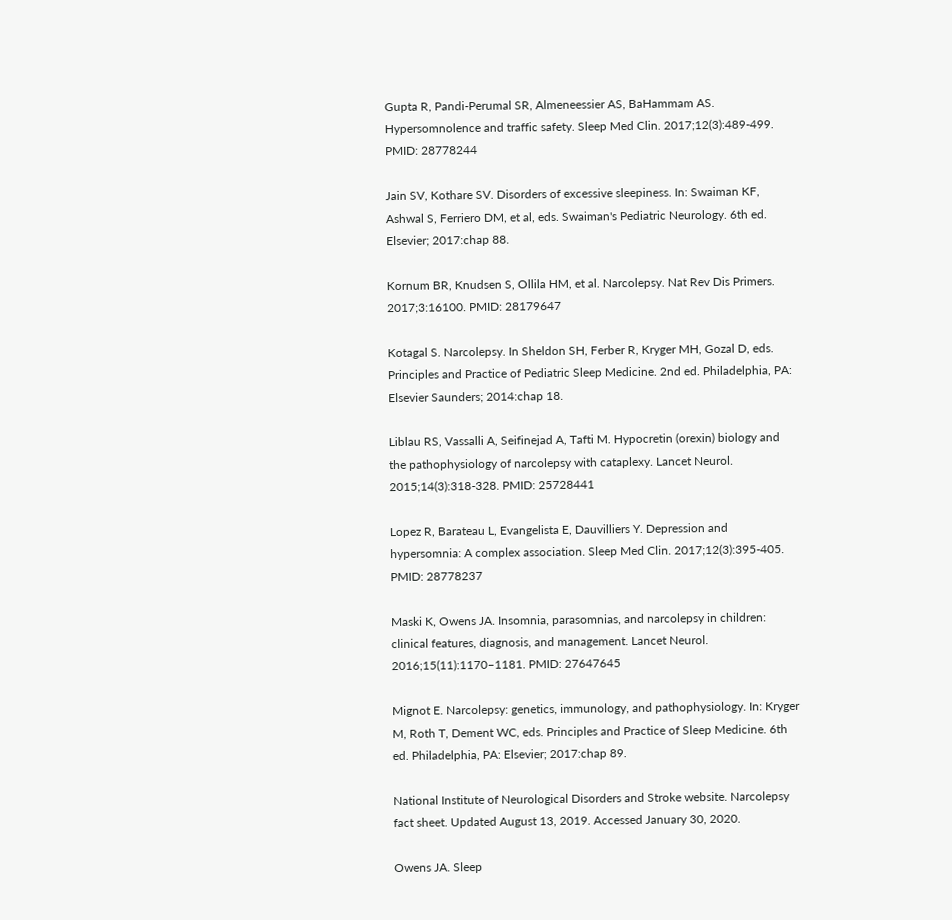Gupta R, Pandi-Perumal SR, Almeneessier AS, BaHammam AS. Hypersomnolence and traffic safety. Sleep Med Clin. 2017;12(3):489-499. PMID: 28778244

Jain SV, Kothare SV. Disorders of excessive sleepiness. In: Swaiman KF, Ashwal S, Ferriero DM, et al, eds. Swaiman's Pediatric Neurology. 6th ed. Elsevier; 2017:chap 88.

Kornum BR, Knudsen S, Ollila HM, et al. Narcolepsy. Nat Rev Dis Primers. 2017;3:16100. PMID: 28179647

Kotagal S. Narcolepsy. In Sheldon SH, Ferber R, Kryger MH, Gozal D, eds. Principles and Practice of Pediatric Sleep Medicine. 2nd ed. Philadelphia, PA: Elsevier Saunders; 2014:chap 18.

Liblau RS, Vassalli A, Seifinejad A, Tafti M. Hypocretin (orexin) biology and the pathophysiology of narcolepsy with cataplexy. Lancet Neurol. 2015;14(3):318-328. PMID: 25728441

Lopez R, Barateau L, Evangelista E, Dauvilliers Y. Depression and hypersomnia: A complex association. Sleep Med Clin. 2017;12(3):395-405. PMID: 28778237

Maski K, Owens JA. Insomnia, parasomnias, and narcolepsy in children: clinical features, diagnosis, and management. Lancet Neurol. 2016;15(11):1170–1181. PMID: 27647645

Mignot E. Narcolepsy: genetics, immunology, and pathophysiology. In: Kryger M, Roth T, Dement WC, eds. Principles and Practice of Sleep Medicine. 6th ed. Philadelphia, PA: Elsevier; 2017:chap 89.

National Institute of Neurological Disorders and Stroke website. Narcolepsy fact sheet. Updated August 13, 2019. Accessed January 30, 2020.

Owens JA. Sleep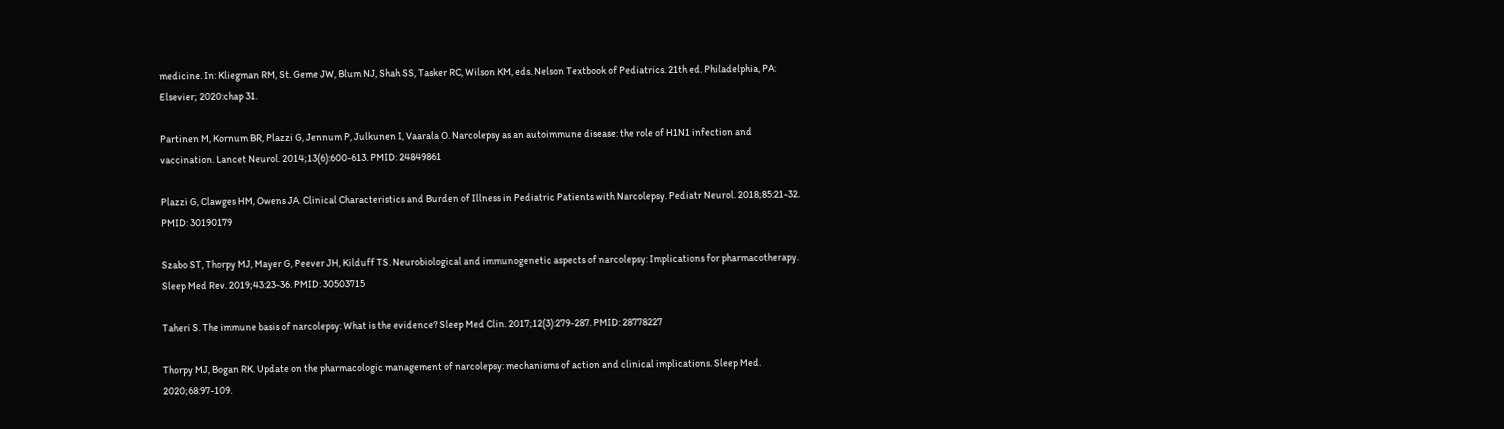medicine. In: Kliegman RM, St. Geme JW, Blum NJ, Shah SS, Tasker RC, Wilson KM, eds. Nelson Textbook of Pediatrics. 21th ed. Philadelphia, PA: Elsevier; 2020:chap 31.

Partinen M, Kornum BR, Plazzi G, Jennum P, Julkunen I, Vaarala O. Narcolepsy as an autoimmune disease: the role of H1N1 infection and vaccination. Lancet Neurol. 2014;13(6):600-613. PMID: 24849861

Plazzi G, Clawges HM, Owens JA. Clinical Characteristics and Burden of Illness in Pediatric Patients with Narcolepsy. Pediatr Neurol. 2018;85:21-32. PMID: 30190179

Szabo ST, Thorpy MJ, Mayer G, Peever JH, Kilduff TS. Neurobiological and immunogenetic aspects of narcolepsy: Implications for pharmacotherapy. Sleep Med Rev. 2019;43:23-36. PMID: 30503715

Taheri S. The immune basis of narcolepsy: What is the evidence? Sleep Med Clin. 2017;12(3):279-287. PMID: 28778227

Thorpy MJ, Bogan RK. Update on the pharmacologic management of narcolepsy: mechanisms of action and clinical implications. Sleep Med. 2020;68:97-109.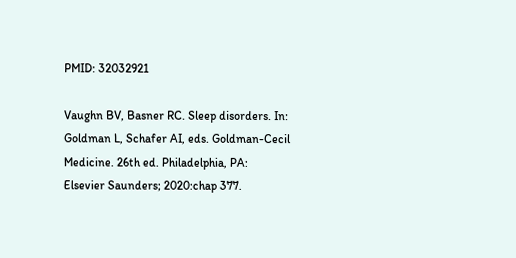PMID: 32032921

Vaughn BV, Basner RC. Sleep disorders. In: Goldman L, Schafer AI, eds. Goldman-Cecil Medicine. 26th ed. Philadelphia, PA: Elsevier Saunders; 2020:chap 377.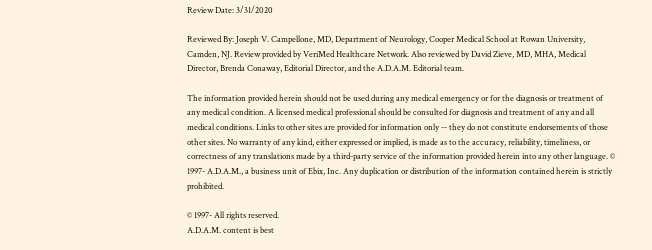Review Date: 3/31/2020

Reviewed By: Joseph V. Campellone, MD, Department of Neurology, Cooper Medical School at Rowan University, Camden, NJ. Review provided by VeriMed Healthcare Network. Also reviewed by David Zieve, MD, MHA, Medical Director, Brenda Conaway, Editorial Director, and the A.D.A.M. Editorial team.

The information provided herein should not be used during any medical emergency or for the diagnosis or treatment of any medical condition. A licensed medical professional should be consulted for diagnosis and treatment of any and all medical conditions. Links to other sites are provided for information only -- they do not constitute endorsements of those other sites. No warranty of any kind, either expressed or implied, is made as to the accuracy, reliability, timeliness, or correctness of any translations made by a third-party service of the information provided herein into any other language. © 1997- A.D.A.M., a business unit of Ebix, Inc. Any duplication or distribution of the information contained herein is strictly prohibited.

© 1997- All rights reserved.
A.D.A.M. content is best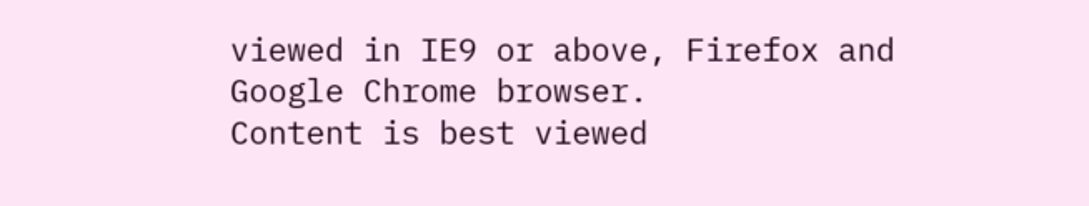viewed in IE9 or above, Firefox and Google Chrome browser.
Content is best viewed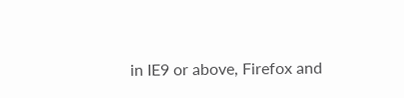in IE9 or above, Firefox and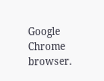Google Chrome browser.